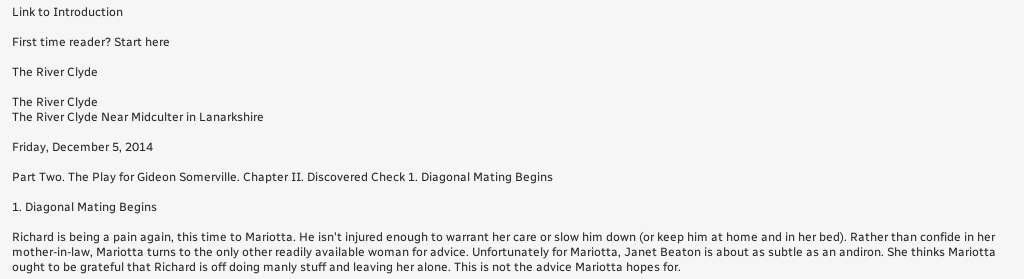Link to Introduction

First time reader? Start here

The River Clyde

The River Clyde
The River Clyde Near Midculter in Lanarkshire

Friday, December 5, 2014

Part Two. The Play for Gideon Somerville. Chapter II. Discovered Check 1. Diagonal Mating Begins

1. Diagonal Mating Begins

Richard is being a pain again, this time to Mariotta. He isn't injured enough to warrant her care or slow him down (or keep him at home and in her bed). Rather than confide in her mother-in-law, Mariotta turns to the only other readily available woman for advice. Unfortunately for Mariotta, Janet Beaton is about as subtle as an andiron. She thinks Mariotta ought to be grateful that Richard is off doing manly stuff and leaving her alone. This is not the advice Mariotta hopes for.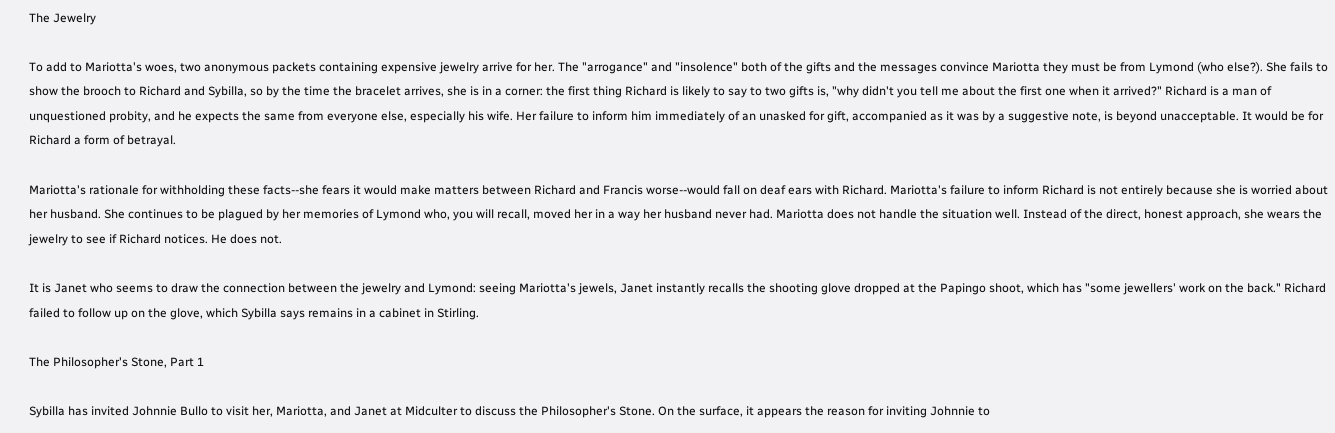The Jewelry

To add to Mariotta's woes, two anonymous packets containing expensive jewelry arrive for her. The "arrogance" and "insolence" both of the gifts and the messages convince Mariotta they must be from Lymond (who else?). She fails to show the brooch to Richard and Sybilla, so by the time the bracelet arrives, she is in a corner: the first thing Richard is likely to say to two gifts is, "why didn't you tell me about the first one when it arrived?" Richard is a man of unquestioned probity, and he expects the same from everyone else, especially his wife. Her failure to inform him immediately of an unasked for gift, accompanied as it was by a suggestive note, is beyond unacceptable. It would be for Richard a form of betrayal.

Mariotta's rationale for withholding these facts--she fears it would make matters between Richard and Francis worse--would fall on deaf ears with Richard. Mariotta's failure to inform Richard is not entirely because she is worried about her husband. She continues to be plagued by her memories of Lymond who, you will recall, moved her in a way her husband never had. Mariotta does not handle the situation well. Instead of the direct, honest approach, she wears the jewelry to see if Richard notices. He does not.

It is Janet who seems to draw the connection between the jewelry and Lymond: seeing Mariotta's jewels, Janet instantly recalls the shooting glove dropped at the Papingo shoot, which has "some jewellers' work on the back." Richard failed to follow up on the glove, which Sybilla says remains in a cabinet in Stirling.

The Philosopher's Stone, Part 1

Sybilla has invited Johnnie Bullo to visit her, Mariotta, and Janet at Midculter to discuss the Philosopher's Stone. On the surface, it appears the reason for inviting Johnnie to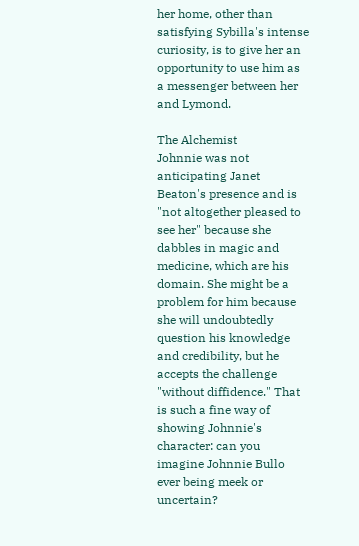her home, other than satisfying Sybilla's intense curiosity, is to give her an opportunity to use him as a messenger between her and Lymond.

The Alchemist
Johnnie was not anticipating Janet Beaton's presence and is "not altogether pleased to see her" because she dabbles in magic and medicine, which are his domain. She might be a problem for him because she will undoubtedly question his knowledge and credibility, but he accepts the challenge "without diffidence." That is such a fine way of showing Johnnie's character: can you imagine Johnnie Bullo ever being meek or uncertain?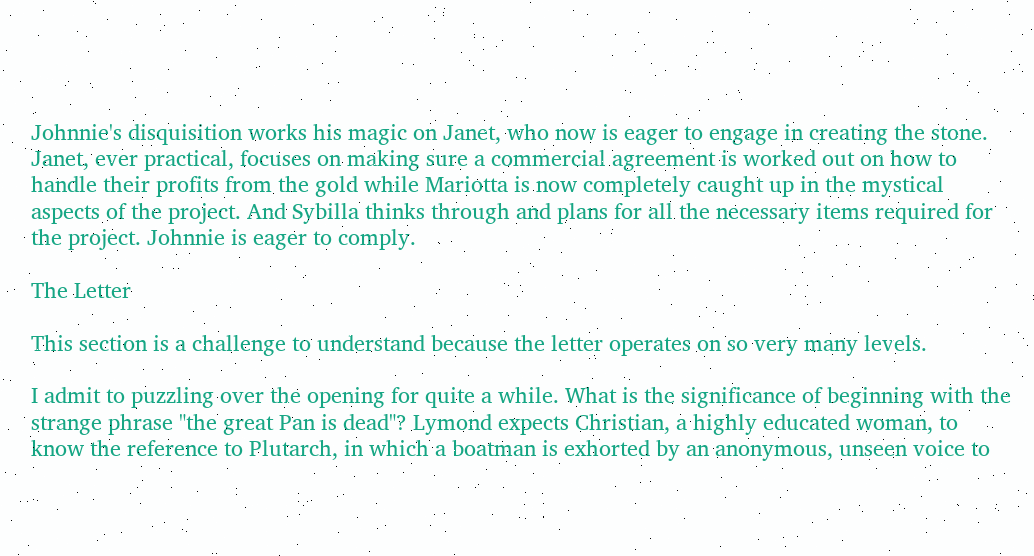Johnnie's disquisition works his magic on Janet, who now is eager to engage in creating the stone. Janet, ever practical, focuses on making sure a commercial agreement is worked out on how to handle their profits from the gold while Mariotta is now completely caught up in the mystical aspects of the project. And Sybilla thinks through and plans for all the necessary items required for the project. Johnnie is eager to comply.

The Letter

This section is a challenge to understand because the letter operates on so very many levels.

I admit to puzzling over the opening for quite a while. What is the significance of beginning with the strange phrase "the great Pan is dead"? Lymond expects Christian, a highly educated woman, to know the reference to Plutarch, in which a boatman is exhorted by an anonymous, unseen voice to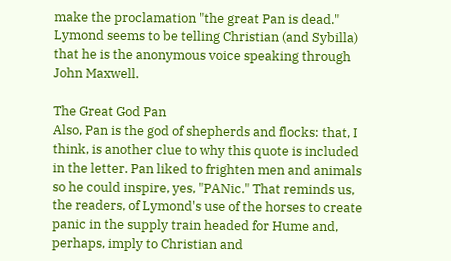make the proclamation "the great Pan is dead." Lymond seems to be telling Christian (and Sybilla) that he is the anonymous voice speaking through John Maxwell.

The Great God Pan
Also, Pan is the god of shepherds and flocks: that, I think, is another clue to why this quote is included in the letter. Pan liked to frighten men and animals so he could inspire, yes, "PANic." That reminds us, the readers, of Lymond's use of the horses to create panic in the supply train headed for Hume and, perhaps, imply to Christian and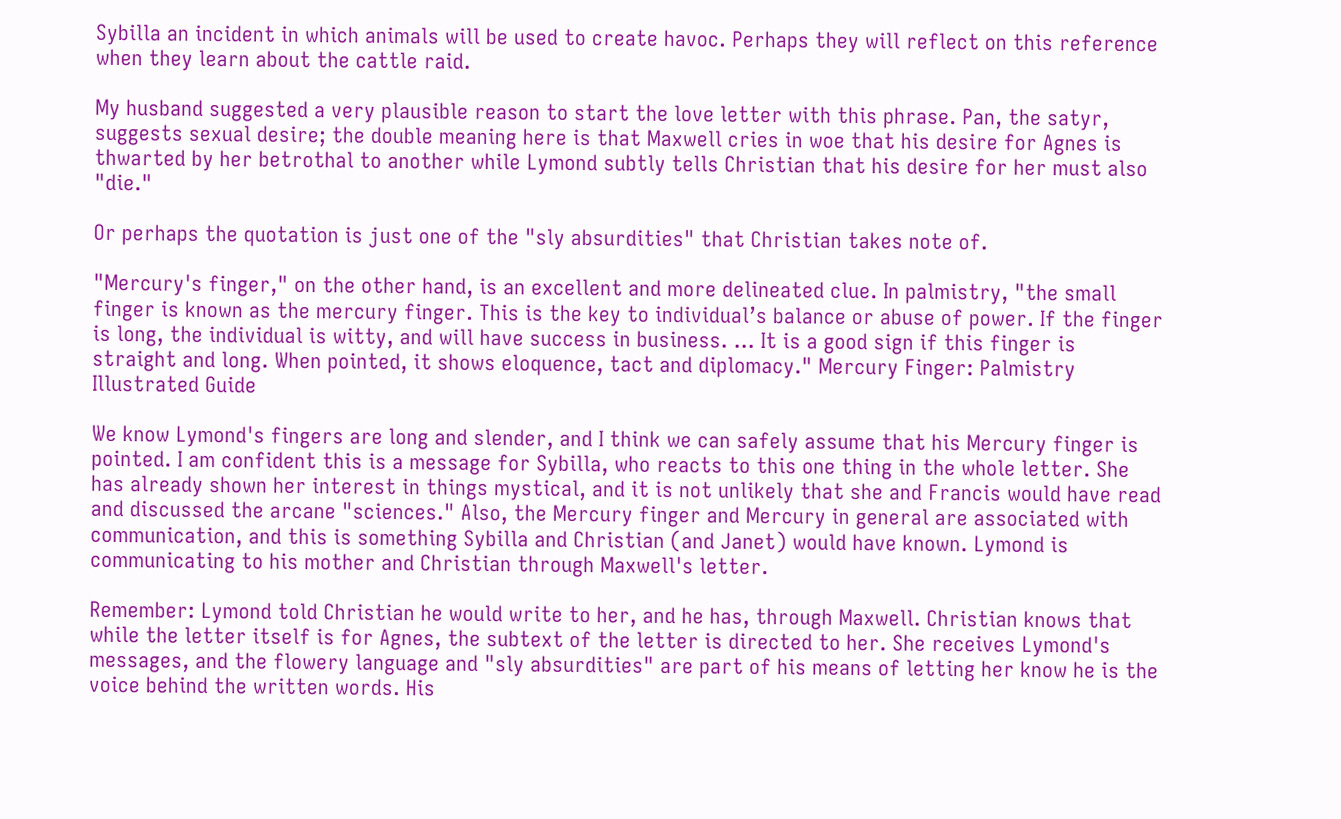Sybilla an incident in which animals will be used to create havoc. Perhaps they will reflect on this reference when they learn about the cattle raid.

My husband suggested a very plausible reason to start the love letter with this phrase. Pan, the satyr, suggests sexual desire; the double meaning here is that Maxwell cries in woe that his desire for Agnes is thwarted by her betrothal to another while Lymond subtly tells Christian that his desire for her must also "die."

Or perhaps the quotation is just one of the "sly absurdities" that Christian takes note of.

"Mercury's finger," on the other hand, is an excellent and more delineated clue. In palmistry, "the small finger is known as the mercury finger. This is the key to individual’s balance or abuse of power. If the finger is long, the individual is witty, and will have success in business. ... It is a good sign if this finger is straight and long. When pointed, it shows eloquence, tact and diplomacy." Mercury Finger: Palmistry Illustrated Guide

We know Lymond's fingers are long and slender, and I think we can safely assume that his Mercury finger is pointed. I am confident this is a message for Sybilla, who reacts to this one thing in the whole letter. She has already shown her interest in things mystical, and it is not unlikely that she and Francis would have read and discussed the arcane "sciences." Also, the Mercury finger and Mercury in general are associated with communication, and this is something Sybilla and Christian (and Janet) would have known. Lymond is communicating to his mother and Christian through Maxwell's letter.

Remember: Lymond told Christian he would write to her, and he has, through Maxwell. Christian knows that while the letter itself is for Agnes, the subtext of the letter is directed to her. She receives Lymond's messages, and the flowery language and "sly absurdities" are part of his means of letting her know he is the voice behind the written words. His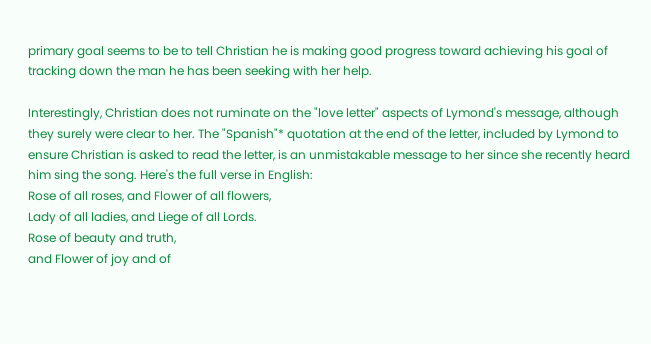primary goal seems to be to tell Christian he is making good progress toward achieving his goal of tracking down the man he has been seeking with her help.

Interestingly, Christian does not ruminate on the "love letter" aspects of Lymond's message, although they surely were clear to her. The "Spanish"* quotation at the end of the letter, included by Lymond to ensure Christian is asked to read the letter, is an unmistakable message to her since she recently heard him sing the song. Here's the full verse in English:
Rose of all roses, and Flower of all flowers,
Lady of all ladies, and Liege of all Lords.
Rose of beauty and truth,
and Flower of joy and of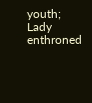youth;
Lady enthroned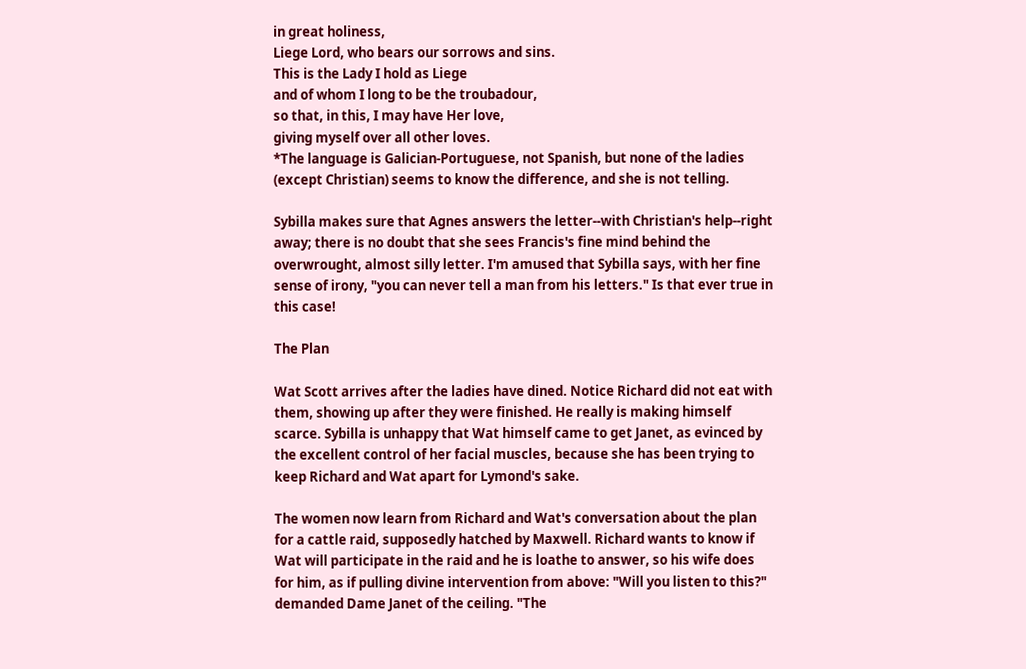in great holiness,
Liege Lord, who bears our sorrows and sins.
This is the Lady I hold as Liege
and of whom I long to be the troubadour,
so that, in this, I may have Her love,
giving myself over all other loves.
*The language is Galician-Portuguese, not Spanish, but none of the ladies (except Christian) seems to know the difference, and she is not telling.

Sybilla makes sure that Agnes answers the letter--with Christian's help--right away; there is no doubt that she sees Francis's fine mind behind the overwrought, almost silly letter. I'm amused that Sybilla says, with her fine sense of irony, "you can never tell a man from his letters." Is that ever true in this case!

The Plan

Wat Scott arrives after the ladies have dined. Notice Richard did not eat with them, showing up after they were finished. He really is making himself scarce. Sybilla is unhappy that Wat himself came to get Janet, as evinced by the excellent control of her facial muscles, because she has been trying to keep Richard and Wat apart for Lymond's sake.

The women now learn from Richard and Wat's conversation about the plan for a cattle raid, supposedly hatched by Maxwell. Richard wants to know if Wat will participate in the raid and he is loathe to answer, so his wife does for him, as if pulling divine intervention from above: "Will you listen to this?" demanded Dame Janet of the ceiling. "The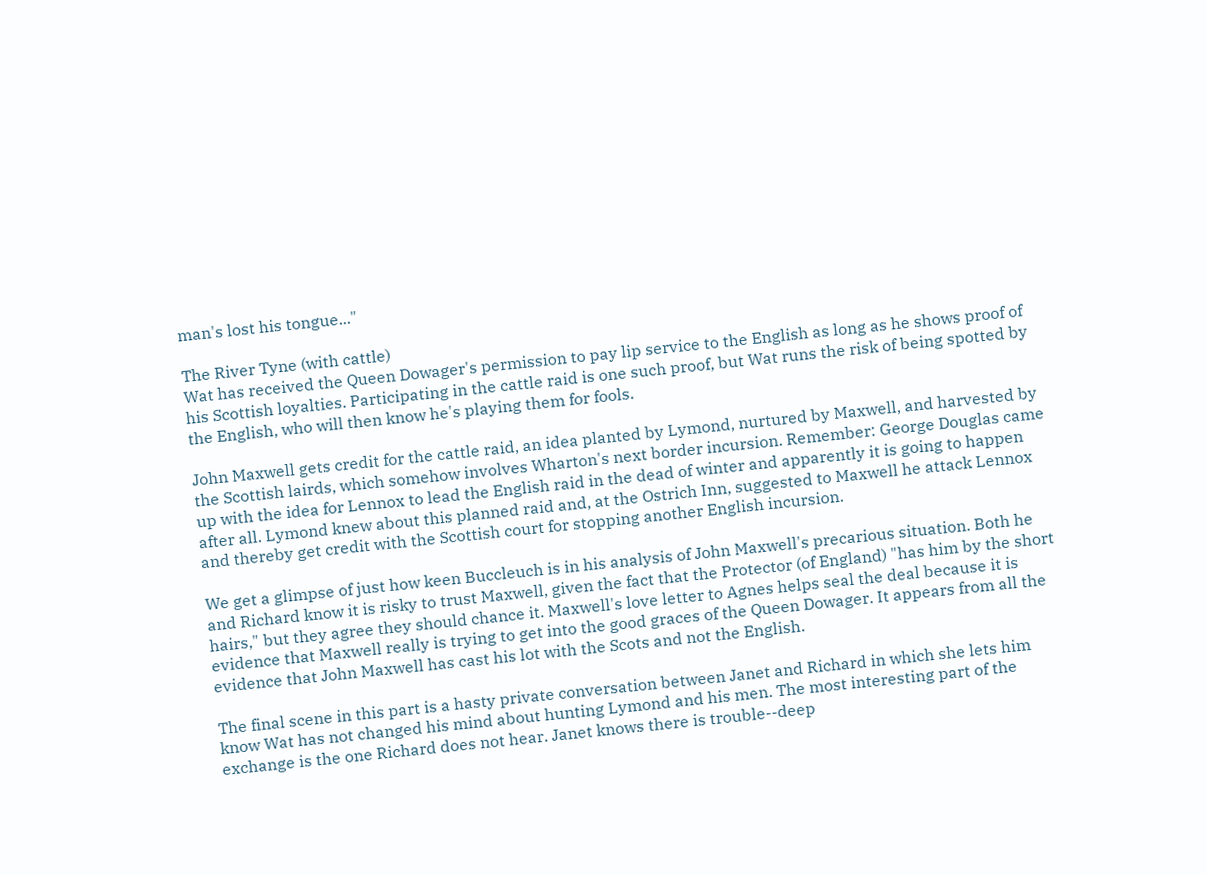man's lost his tongue..."

The River Tyne (with cattle)
Wat has received the Queen Dowager's permission to pay lip service to the English as long as he shows proof of his Scottish loyalties. Participating in the cattle raid is one such proof, but Wat runs the risk of being spotted by the English, who will then know he's playing them for fools.

John Maxwell gets credit for the cattle raid, an idea planted by Lymond, nurtured by Maxwell, and harvested by the Scottish lairds, which somehow involves Wharton's next border incursion. Remember: George Douglas came up with the idea for Lennox to lead the English raid in the dead of winter and apparently it is going to happen after all. Lymond knew about this planned raid and, at the Ostrich Inn, suggested to Maxwell he attack Lennox and thereby get credit with the Scottish court for stopping another English incursion.

We get a glimpse of just how keen Buccleuch is in his analysis of John Maxwell's precarious situation. Both he and Richard know it is risky to trust Maxwell, given the fact that the Protector (of England) "has him by the short hairs," but they agree they should chance it. Maxwell's love letter to Agnes helps seal the deal because it is evidence that Maxwell really is trying to get into the good graces of the Queen Dowager. It appears from all the evidence that John Maxwell has cast his lot with the Scots and not the English.

The final scene in this part is a hasty private conversation between Janet and Richard in which she lets him know Wat has not changed his mind about hunting Lymond and his men. The most interesting part of the exchange is the one Richard does not hear. Janet knows there is trouble--deep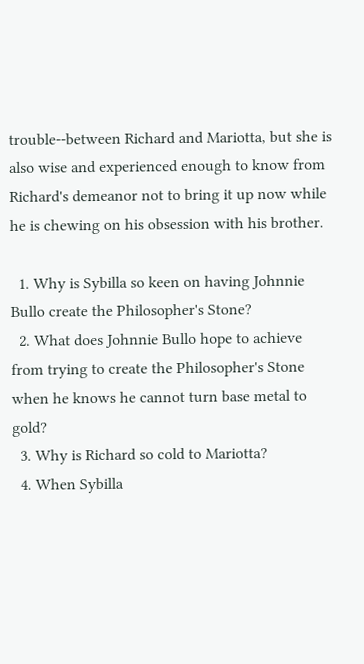trouble--between Richard and Mariotta, but she is also wise and experienced enough to know from Richard's demeanor not to bring it up now while he is chewing on his obsession with his brother.

  1. Why is Sybilla so keen on having Johnnie Bullo create the Philosopher's Stone?
  2. What does Johnnie Bullo hope to achieve from trying to create the Philosopher's Stone when he knows he cannot turn base metal to gold?
  3. Why is Richard so cold to Mariotta?
  4. When Sybilla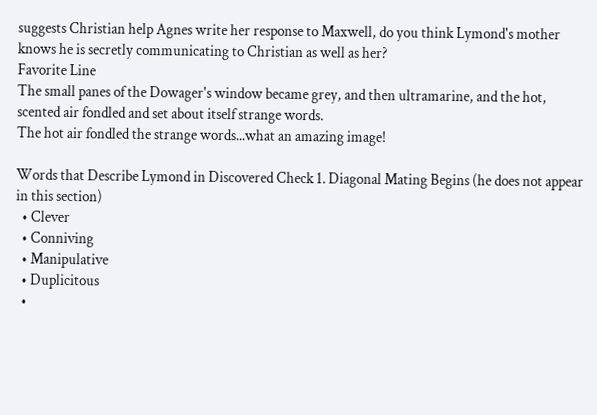suggests Christian help Agnes write her response to Maxwell, do you think Lymond's mother knows he is secretly communicating to Christian as well as her?
Favorite Line
The small panes of the Dowager's window became grey, and then ultramarine, and the hot, scented air fondled and set about itself strange words.
The hot air fondled the strange words...what an amazing image!

Words that Describe Lymond in Discovered Check 1. Diagonal Mating Begins (he does not appear in this section)
  • Clever
  • Conniving
  • Manipulative
  • Duplicitous
  •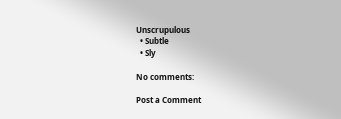Unscrupulous
  • Subtle
  • Sly

No comments:

Post a Comment